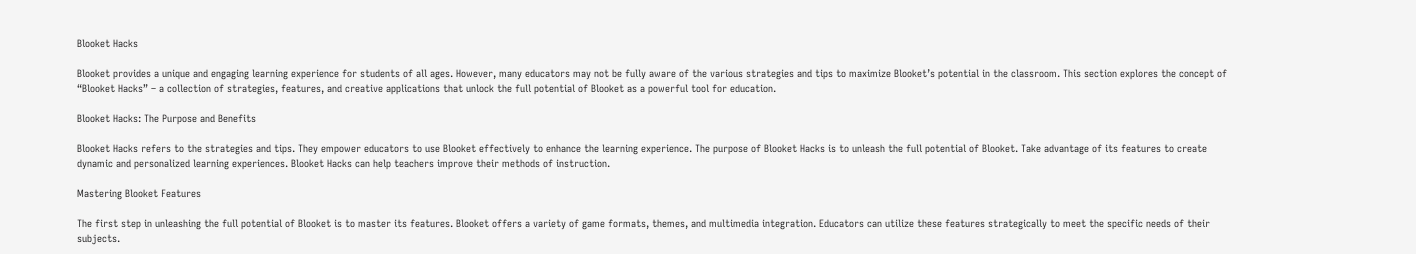Blooket Hacks

Blooket provides a unique and engaging learning experience for students of all ages. However, many educators may not be fully aware of the various strategies and tips to maximize Blooket’s potential in the classroom. This section explores the concept of “Blooket Hacks” – a collection of strategies, features, and creative applications that unlock the full potential of Blooket as a powerful tool for education.

Blooket Hacks: The Purpose and Benefits

Blooket Hacks refers to the strategies and tips. They empower educators to use Blooket effectively to enhance the learning experience. The purpose of Blooket Hacks is to unleash the full potential of Blooket. Take advantage of its features to create dynamic and personalized learning experiences. Blooket Hacks can help teachers improve their methods of instruction.

Mastering Blooket Features

The first step in unleashing the full potential of Blooket is to master its features. Blooket offers a variety of game formats, themes, and multimedia integration. Educators can utilize these features strategically to meet the specific needs of their subjects.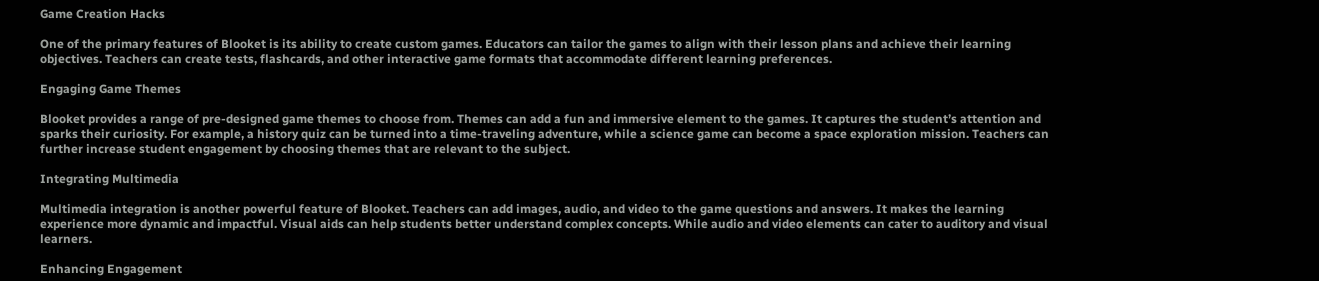Game Creation Hacks

One of the primary features of Blooket is its ability to create custom games. Educators can tailor the games to align with their lesson plans and achieve their learning objectives. Teachers can create tests, flashcards, and other interactive game formats that accommodate different learning preferences.

Engaging Game Themes

Blooket provides a range of pre-designed game themes to choose from. Themes can add a fun and immersive element to the games. It captures the student’s attention and sparks their curiosity. For example, a history quiz can be turned into a time-traveling adventure, while a science game can become a space exploration mission. Teachers can further increase student engagement by choosing themes that are relevant to the subject.

Integrating Multimedia

Multimedia integration is another powerful feature of Blooket. Teachers can add images, audio, and video to the game questions and answers. It makes the learning experience more dynamic and impactful. Visual aids can help students better understand complex concepts. While audio and video elements can cater to auditory and visual learners.

Enhancing Engagement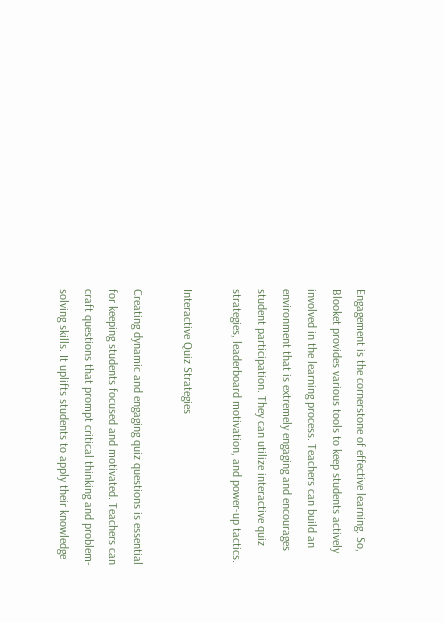Engagement is the cornerstone of effective learning. So, Blooket provides various tools to keep students actively involved in the learning process. Teachers can build an environment that is extremely engaging and encourages student participation. They can utilize interactive quiz strategies, leaderboard motivation, and power-up tactics.

Interactive Quiz Strategies

Creating dynamic and engaging quiz questions is essential for keeping students focused and motivated. Teachers can craft questions that prompt critical thinking and problem-solving skills. It uplifts students to apply their knowledge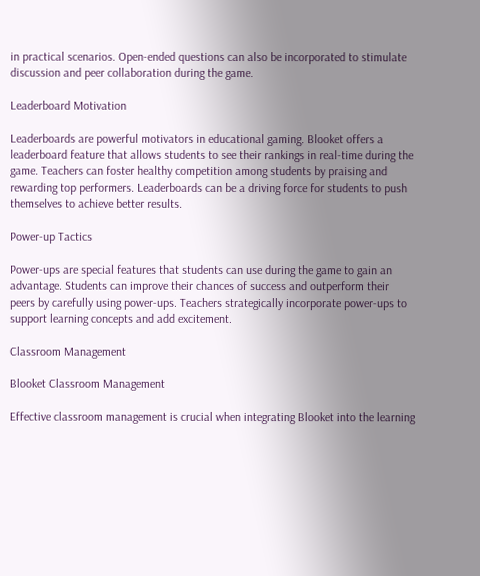in practical scenarios. Open-ended questions can also be incorporated to stimulate discussion and peer collaboration during the game.

Leaderboard Motivation

Leaderboards are powerful motivators in educational gaming. Blooket offers a leaderboard feature that allows students to see their rankings in real-time during the game. Teachers can foster healthy competition among students by praising and rewarding top performers. Leaderboards can be a driving force for students to push themselves to achieve better results.

Power-up Tactics

Power-ups are special features that students can use during the game to gain an advantage. Students can improve their chances of success and outperform their peers by carefully using power-ups. Teachers strategically incorporate power-ups to support learning concepts and add excitement.

Classroom Management

Blooket Classroom Management

Effective classroom management is crucial when integrating Blooket into the learning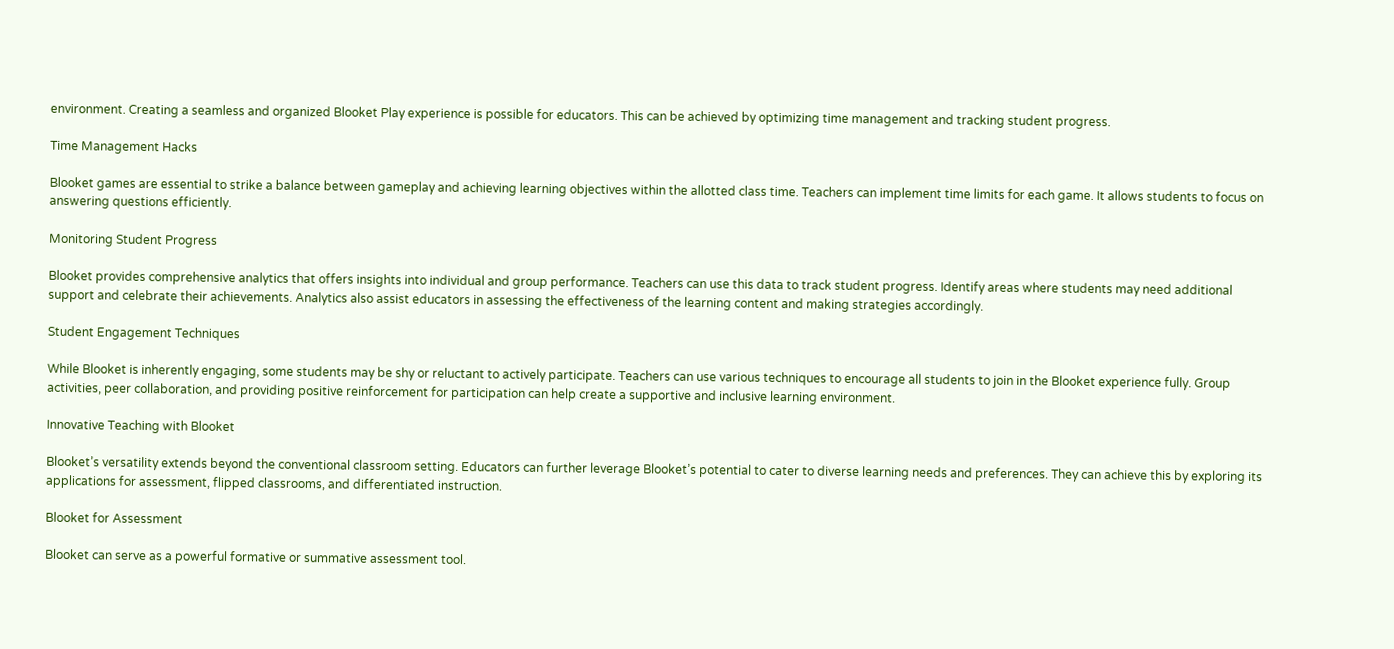environment. Creating a seamless and organized Blooket Play experience is possible for educators. This can be achieved by optimizing time management and tracking student progress.

Time Management Hacks

Blooket games are essential to strike a balance between gameplay and achieving learning objectives within the allotted class time. Teachers can implement time limits for each game. It allows students to focus on answering questions efficiently.

Monitoring Student Progress

Blooket provides comprehensive analytics that offers insights into individual and group performance. Teachers can use this data to track student progress. Identify areas where students may need additional support and celebrate their achievements. Analytics also assist educators in assessing the effectiveness of the learning content and making strategies accordingly.

Student Engagement Techniques

While Blooket is inherently engaging, some students may be shy or reluctant to actively participate. Teachers can use various techniques to encourage all students to join in the Blooket experience fully. Group activities, peer collaboration, and providing positive reinforcement for participation can help create a supportive and inclusive learning environment.

Innovative Teaching with Blooket

Blooket’s versatility extends beyond the conventional classroom setting. Educators can further leverage Blooket’s potential to cater to diverse learning needs and preferences. They can achieve this by exploring its applications for assessment, flipped classrooms, and differentiated instruction.

Blooket for Assessment

Blooket can serve as a powerful formative or summative assessment tool.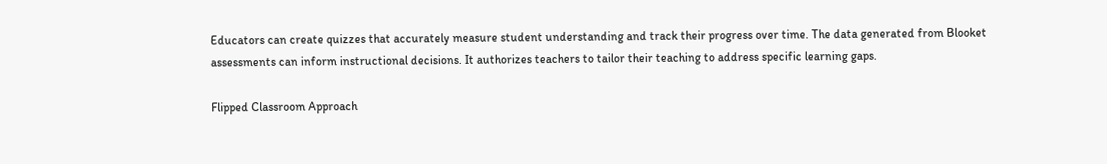Educators can create quizzes that accurately measure student understanding and track their progress over time. The data generated from Blooket assessments can inform instructional decisions. It authorizes teachers to tailor their teaching to address specific learning gaps.

Flipped Classroom Approach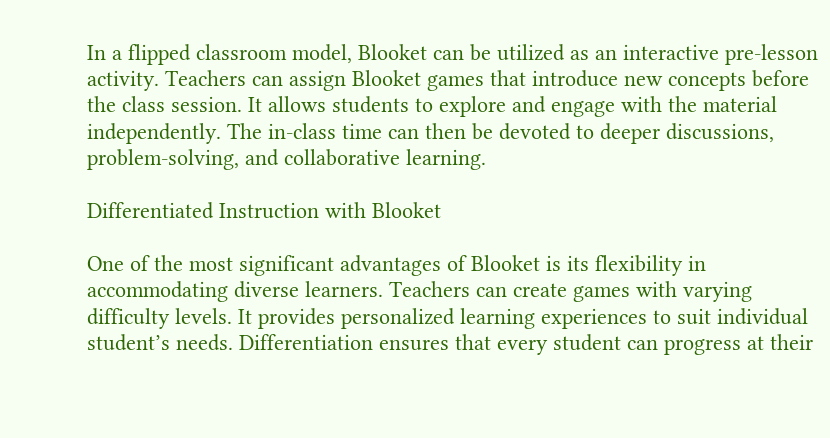In a flipped classroom model, Blooket can be utilized as an interactive pre-lesson activity. Teachers can assign Blooket games that introduce new concepts before the class session. It allows students to explore and engage with the material independently. The in-class time can then be devoted to deeper discussions, problem-solving, and collaborative learning.

Differentiated Instruction with Blooket

One of the most significant advantages of Blooket is its flexibility in accommodating diverse learners. Teachers can create games with varying difficulty levels. It provides personalized learning experiences to suit individual student’s needs. Differentiation ensures that every student can progress at their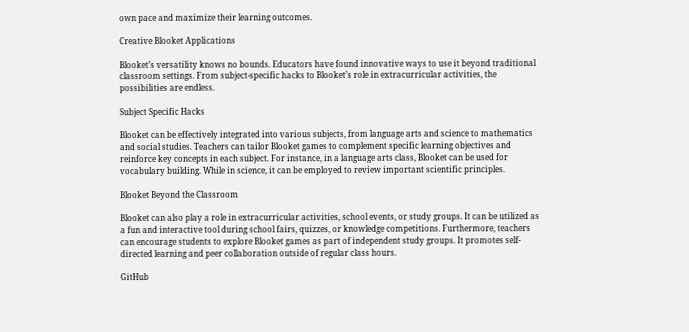own pace and maximize their learning outcomes.

Creative Blooket Applications

Blooket’s versatility knows no bounds. Educators have found innovative ways to use it beyond traditional classroom settings. From subject-specific hacks to Blooket’s role in extracurricular activities, the possibilities are endless.

Subject Specific Hacks

Blooket can be effectively integrated into various subjects, from language arts and science to mathematics and social studies. Teachers can tailor Blooket games to complement specific learning objectives and reinforce key concepts in each subject. For instance, in a language arts class, Blooket can be used for vocabulary building. While in science, it can be employed to review important scientific principles.

Blooket Beyond the Classroom

Blooket can also play a role in extracurricular activities, school events, or study groups. It can be utilized as a fun and interactive tool during school fairs, quizzes, or knowledge competitions. Furthermore, teachers can encourage students to explore Blooket games as part of independent study groups. It promotes self-directed learning and peer collaboration outside of regular class hours.

GitHub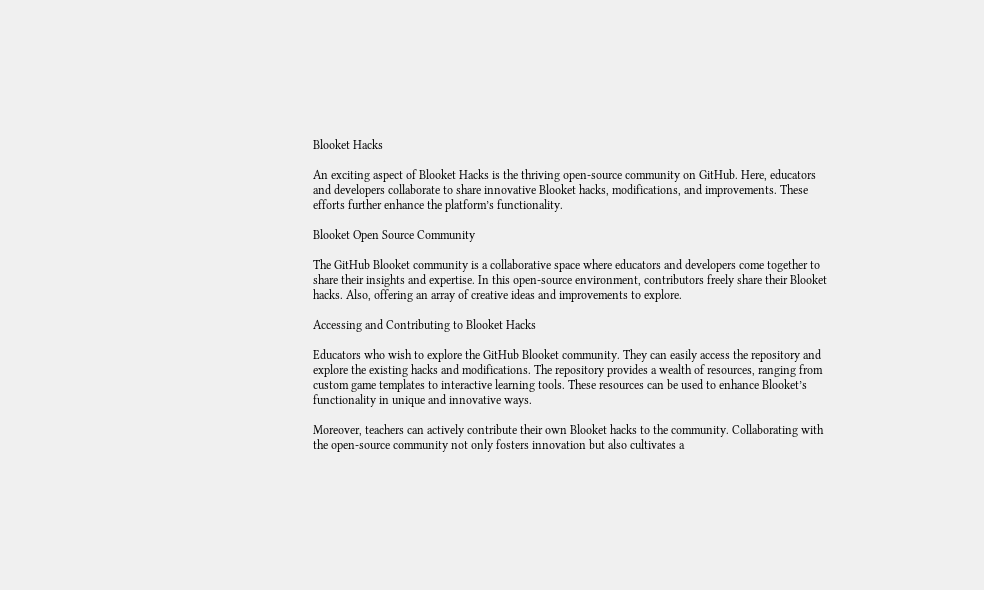Blooket Hacks

An exciting aspect of Blooket Hacks is the thriving open-source community on GitHub. Here, educators and developers collaborate to share innovative Blooket hacks, modifications, and improvements. These efforts further enhance the platform’s functionality.

Blooket Open Source Community

The GitHub Blooket community is a collaborative space where educators and developers come together to share their insights and expertise. In this open-source environment, contributors freely share their Blooket hacks. Also, offering an array of creative ideas and improvements to explore.

Accessing and Contributing to Blooket Hacks

Educators who wish to explore the GitHub Blooket community. They can easily access the repository and explore the existing hacks and modifications. The repository provides a wealth of resources, ranging from custom game templates to interactive learning tools. These resources can be used to enhance Blooket’s functionality in unique and innovative ways.

Moreover, teachers can actively contribute their own Blooket hacks to the community. Collaborating with the open-source community not only fosters innovation but also cultivates a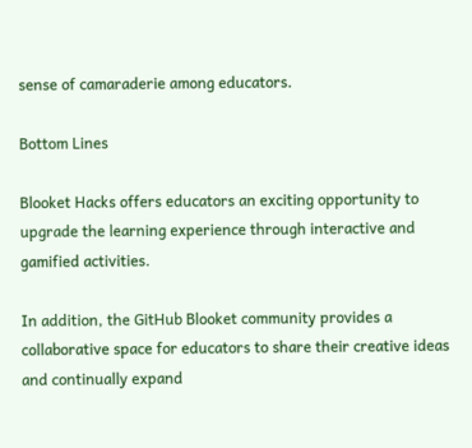sense of camaraderie among educators.

Bottom Lines

Blooket Hacks offers educators an exciting opportunity to upgrade the learning experience through interactive and gamified activities.

In addition, the GitHub Blooket community provides a collaborative space for educators to share their creative ideas and continually expand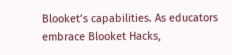Blooket’s capabilities. As educators embrace Blooket Hacks,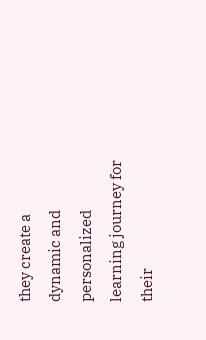they create a dynamic and personalized learning journey for their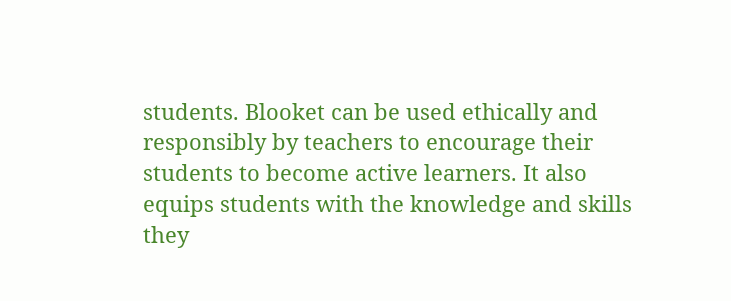students. Blooket can be used ethically and responsibly by teachers to encourage their students to become active learners. It also equips students with the knowledge and skills they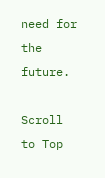need for the future.

Scroll to Top